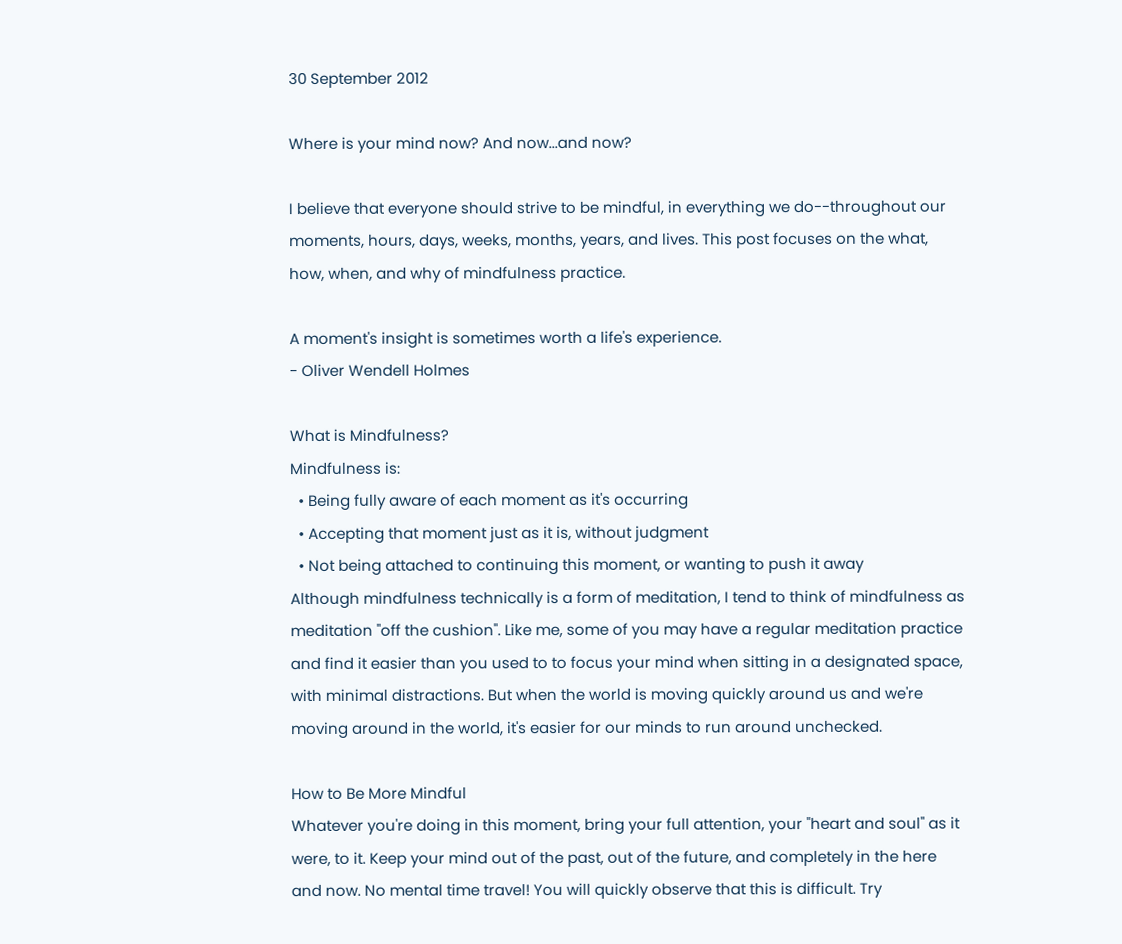30 September 2012

Where is your mind now? And now...and now?

I believe that everyone should strive to be mindful, in everything we do--throughout our moments, hours, days, weeks, months, years, and lives. This post focuses on the what, how, when, and why of mindfulness practice.

A moment's insight is sometimes worth a life's experience.
- Oliver Wendell Holmes

What is Mindfulness?
Mindfulness is:
  • Being fully aware of each moment as it's occurring
  • Accepting that moment just as it is, without judgment
  • Not being attached to continuing this moment, or wanting to push it away
Although mindfulness technically is a form of meditation, I tend to think of mindfulness as meditation "off the cushion". Like me, some of you may have a regular meditation practice and find it easier than you used to to focus your mind when sitting in a designated space, with minimal distractions. But when the world is moving quickly around us and we're moving around in the world, it's easier for our minds to run around unchecked.

How to Be More Mindful
Whatever you're doing in this moment, bring your full attention, your "heart and soul" as it were, to it. Keep your mind out of the past, out of the future, and completely in the here and now. No mental time travel! You will quickly observe that this is difficult. Try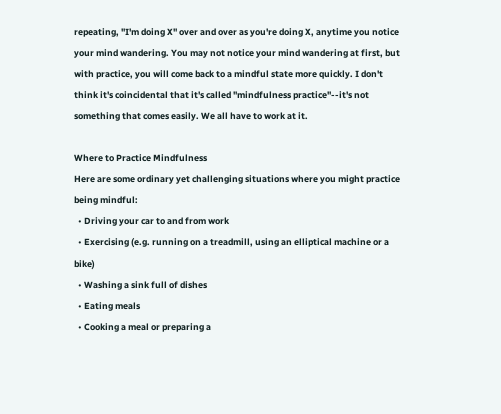repeating, "I'm doing X" over and over as you're doing X, anytime you notice your mind wandering. You may not notice your mind wandering at first, but with practice, you will come back to a mindful state more quickly. I don't think it's coincidental that it's called "mindfulness practice"--it's not something that comes easily. We all have to work at it.

Where to Practice Mindfulness
Here are some ordinary yet challenging situations where you might practice being mindful:
  • Driving your car to and from work
  • Exercising (e.g. running on a treadmill, using an elliptical machine or a bike)
  • Washing a sink full of dishes
  • Eating meals
  • Cooking a meal or preparing a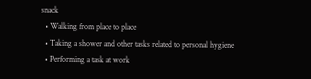snack
  • Walking from place to place
  • Taking a shower and other tasks related to personal hygiene
  • Performing a task at work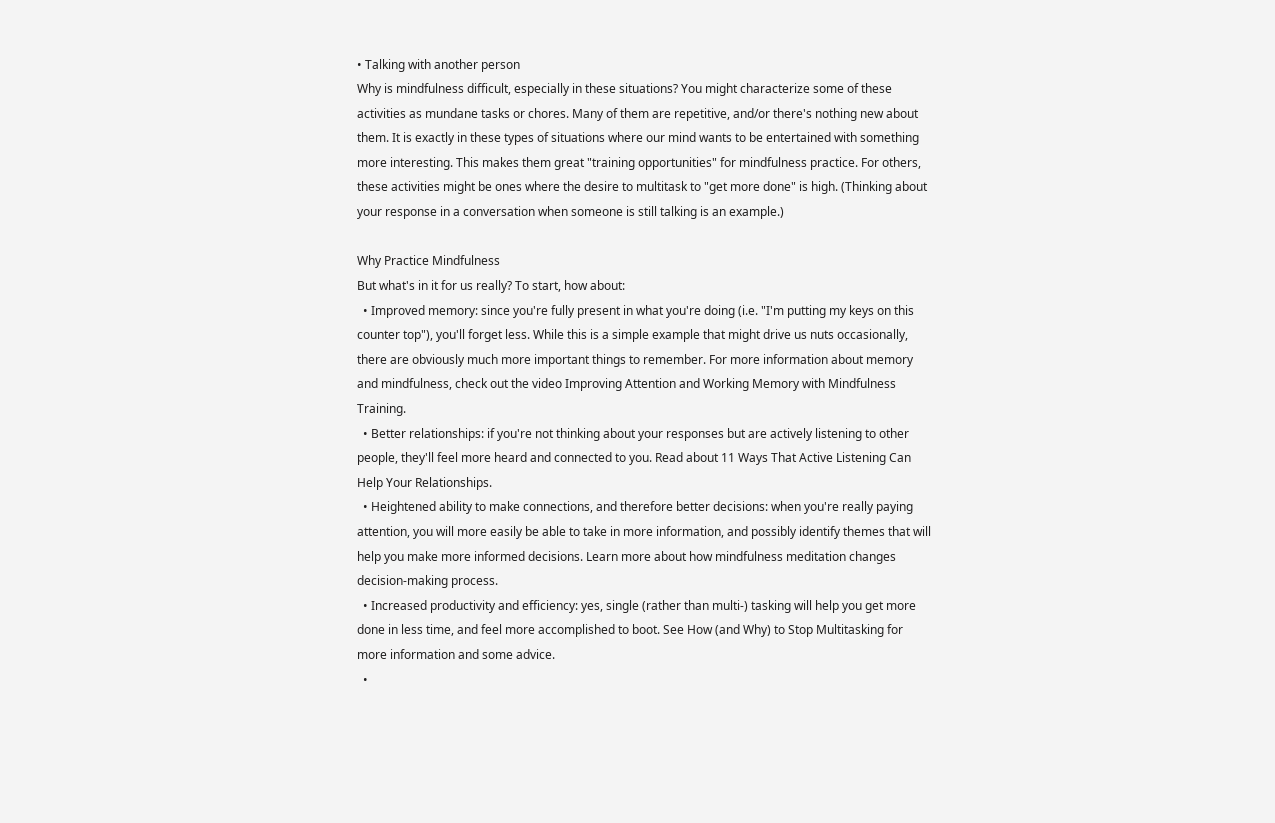• Talking with another person
Why is mindfulness difficult, especially in these situations? You might characterize some of these activities as mundane tasks or chores. Many of them are repetitive, and/or there's nothing new about them. It is exactly in these types of situations where our mind wants to be entertained with something more interesting. This makes them great "training opportunities" for mindfulness practice. For others, these activities might be ones where the desire to multitask to "get more done" is high. (Thinking about your response in a conversation when someone is still talking is an example.)

Why Practice Mindfulness
But what's in it for us really? To start, how about:
  • Improved memory: since you're fully present in what you're doing (i.e. "I'm putting my keys on this counter top"), you'll forget less. While this is a simple example that might drive us nuts occasionally, there are obviously much more important things to remember. For more information about memory and mindfulness, check out the video Improving Attention and Working Memory with Mindfulness Training.
  • Better relationships: if you're not thinking about your responses but are actively listening to other people, they'll feel more heard and connected to you. Read about 11 Ways That Active Listening Can Help Your Relationships.
  • Heightened ability to make connections, and therefore better decisions: when you're really paying attention, you will more easily be able to take in more information, and possibly identify themes that will help you make more informed decisions. Learn more about how mindfulness meditation changes decision-making process.
  • Increased productivity and efficiency: yes, single (rather than multi-) tasking will help you get more done in less time, and feel more accomplished to boot. See How (and Why) to Stop Multitasking for more information and some advice.
  •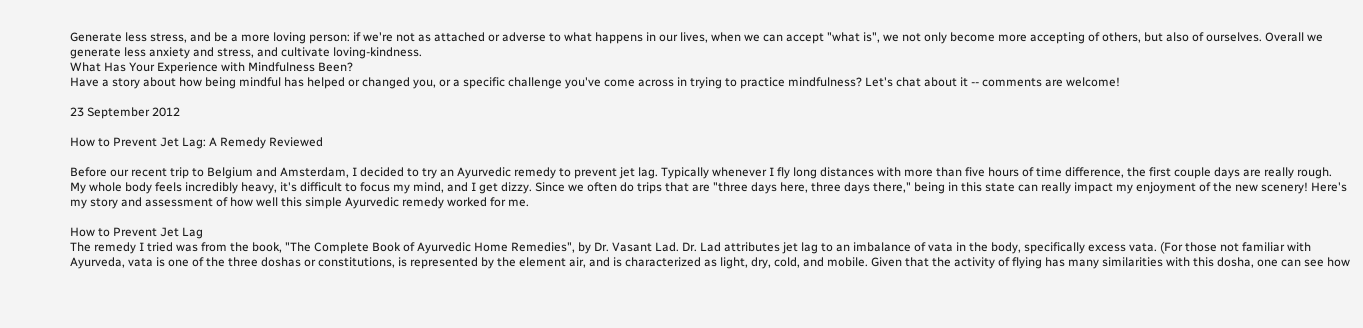Generate less stress, and be a more loving person: if we're not as attached or adverse to what happens in our lives, when we can accept "what is", we not only become more accepting of others, but also of ourselves. Overall we generate less anxiety and stress, and cultivate loving-kindness.
What Has Your Experience with Mindfulness Been?
Have a story about how being mindful has helped or changed you, or a specific challenge you've come across in trying to practice mindfulness? Let's chat about it -- comments are welcome!

23 September 2012

How to Prevent Jet Lag: A Remedy Reviewed

Before our recent trip to Belgium and Amsterdam, I decided to try an Ayurvedic remedy to prevent jet lag. Typically whenever I fly long distances with more than five hours of time difference, the first couple days are really rough. My whole body feels incredibly heavy, it's difficult to focus my mind, and I get dizzy. Since we often do trips that are "three days here, three days there," being in this state can really impact my enjoyment of the new scenery! Here's my story and assessment of how well this simple Ayurvedic remedy worked for me.

How to Prevent Jet Lag
The remedy I tried was from the book, "The Complete Book of Ayurvedic Home Remedies", by Dr. Vasant Lad. Dr. Lad attributes jet lag to an imbalance of vata in the body, specifically excess vata. (For those not familiar with Ayurveda, vata is one of the three doshas or constitutions, is represented by the element air, and is characterized as light, dry, cold, and mobile. Given that the activity of flying has many similarities with this dosha, one can see how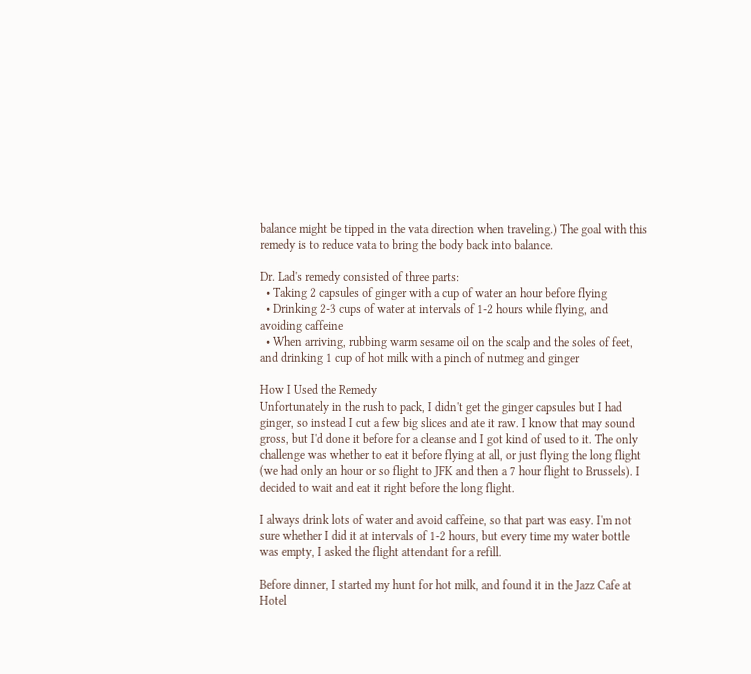balance might be tipped in the vata direction when traveling.) The goal with this remedy is to reduce vata to bring the body back into balance.

Dr. Lad's remedy consisted of three parts:
  • Taking 2 capsules of ginger with a cup of water an hour before flying
  • Drinking 2-3 cups of water at intervals of 1-2 hours while flying, and avoiding caffeine
  • When arriving, rubbing warm sesame oil on the scalp and the soles of feet, and drinking 1 cup of hot milk with a pinch of nutmeg and ginger

How I Used the Remedy
Unfortunately in the rush to pack, I didn't get the ginger capsules but I had ginger, so instead I cut a few big slices and ate it raw. I know that may sound gross, but I'd done it before for a cleanse and I got kind of used to it. The only challenge was whether to eat it before flying at all, or just flying the long flight (we had only an hour or so flight to JFK and then a 7 hour flight to Brussels). I decided to wait and eat it right before the long flight.

I always drink lots of water and avoid caffeine, so that part was easy. I'm not sure whether I did it at intervals of 1-2 hours, but every time my water bottle was empty, I asked the flight attendant for a refill.

Before dinner, I started my hunt for hot milk, and found it in the Jazz Cafe at Hotel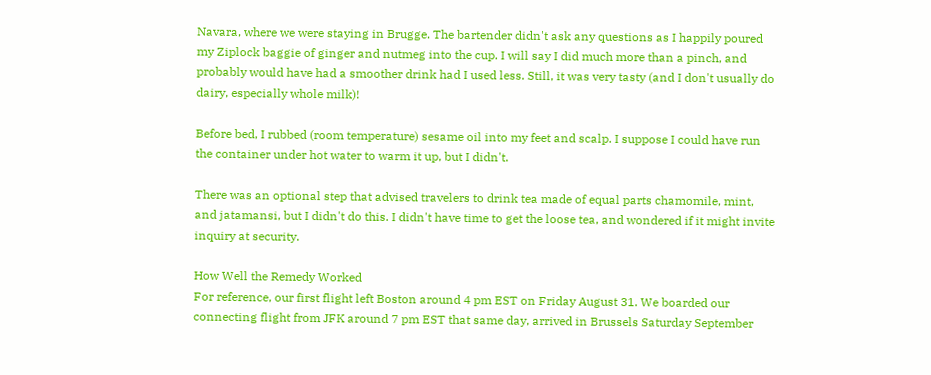Navara, where we were staying in Brugge. The bartender didn't ask any questions as I happily poured my Ziplock baggie of ginger and nutmeg into the cup. I will say I did much more than a pinch, and probably would have had a smoother drink had I used less. Still, it was very tasty (and I don't usually do dairy, especially whole milk)!

Before bed, I rubbed (room temperature) sesame oil into my feet and scalp. I suppose I could have run the container under hot water to warm it up, but I didn't.

There was an optional step that advised travelers to drink tea made of equal parts chamomile, mint, and jatamansi, but I didn't do this. I didn't have time to get the loose tea, and wondered if it might invite inquiry at security.

How Well the Remedy Worked
For reference, our first flight left Boston around 4 pm EST on Friday August 31. We boarded our connecting flight from JFK around 7 pm EST that same day, arrived in Brussels Saturday September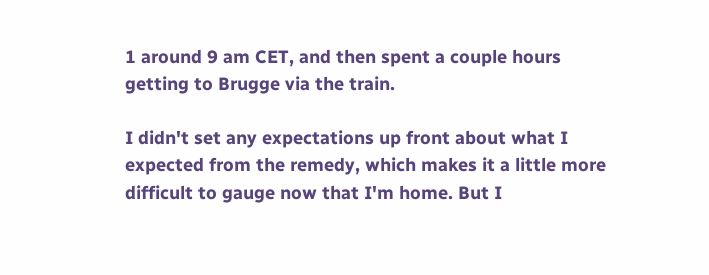1 around 9 am CET, and then spent a couple hours getting to Brugge via the train.

I didn't set any expectations up front about what I expected from the remedy, which makes it a little more difficult to gauge now that I'm home. But I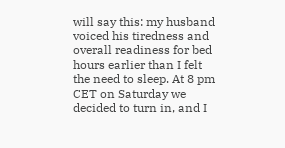will say this: my husband voiced his tiredness and overall readiness for bed hours earlier than I felt the need to sleep. At 8 pm CET on Saturday we decided to turn in, and I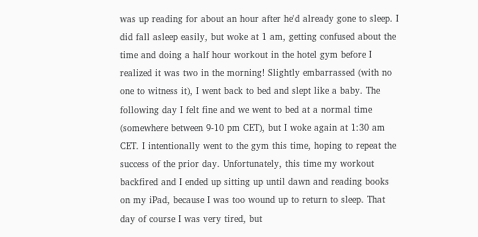was up reading for about an hour after he'd already gone to sleep. I did fall asleep easily, but woke at 1 am, getting confused about the time and doing a half hour workout in the hotel gym before I realized it was two in the morning! Slightly embarrassed (with no one to witness it), I went back to bed and slept like a baby. The following day I felt fine and we went to bed at a normal time (somewhere between 9-10 pm CET), but I woke again at 1:30 am CET. I intentionally went to the gym this time, hoping to repeat the success of the prior day. Unfortunately, this time my workout backfired and I ended up sitting up until dawn and reading books on my iPad, because I was too wound up to return to sleep. That day of course I was very tired, but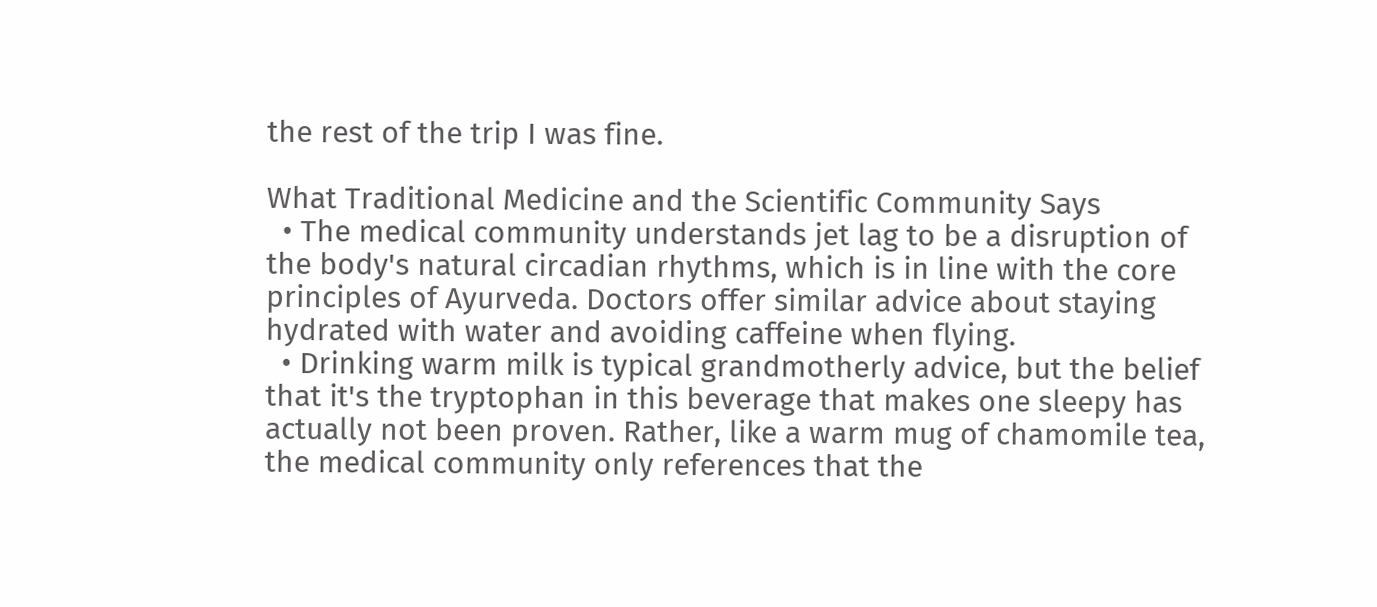the rest of the trip I was fine.

What Traditional Medicine and the Scientific Community Says
  • The medical community understands jet lag to be a disruption of the body's natural circadian rhythms, which is in line with the core principles of Ayurveda. Doctors offer similar advice about staying hydrated with water and avoiding caffeine when flying.
  • Drinking warm milk is typical grandmotherly advice, but the belief that it's the tryptophan in this beverage that makes one sleepy has actually not been proven. Rather, like a warm mug of chamomile tea, the medical community only references that the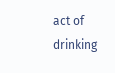act of drinking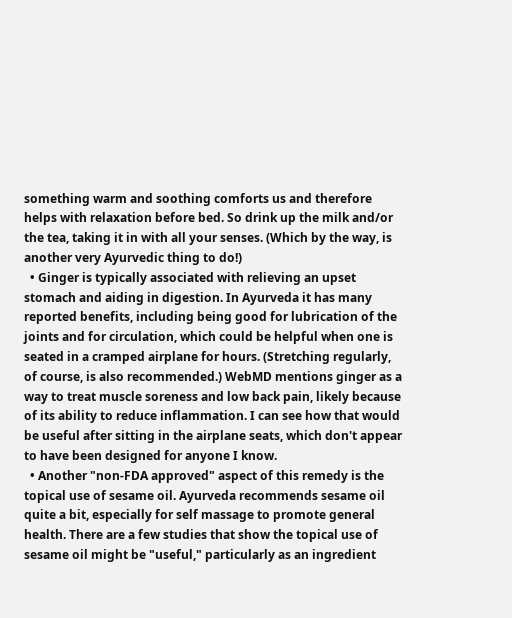something warm and soothing comforts us and therefore helps with relaxation before bed. So drink up the milk and/or the tea, taking it in with all your senses. (Which by the way, is another very Ayurvedic thing to do!)
  • Ginger is typically associated with relieving an upset stomach and aiding in digestion. In Ayurveda it has many reported benefits, including being good for lubrication of the joints and for circulation, which could be helpful when one is seated in a cramped airplane for hours. (Stretching regularly, of course, is also recommended.) WebMD mentions ginger as a way to treat muscle soreness and low back pain, likely because of its ability to reduce inflammation. I can see how that would be useful after sitting in the airplane seats, which don't appear to have been designed for anyone I know.
  • Another "non-FDA approved" aspect of this remedy is the topical use of sesame oil. Ayurveda recommends sesame oil quite a bit, especially for self massage to promote general health. There are a few studies that show the topical use of sesame oil might be "useful," particularly as an ingredient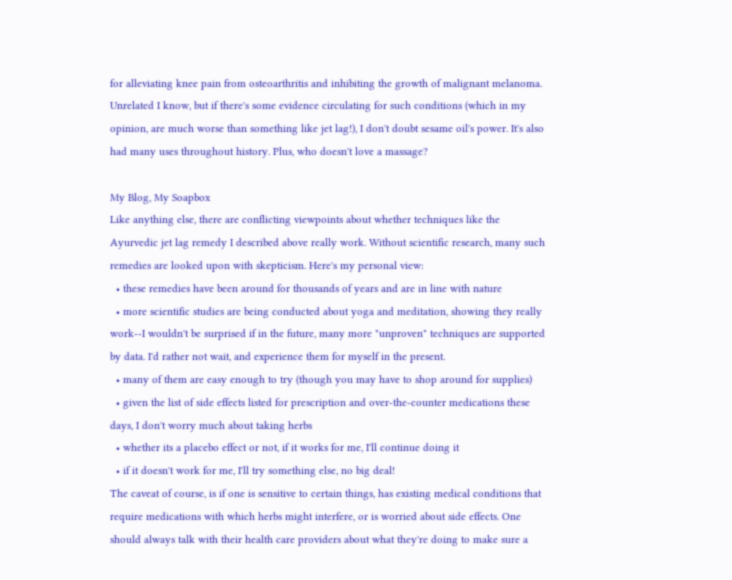for alleviating knee pain from osteoarthritis and inhibiting the growth of malignant melanoma. Unrelated I know, but if there's some evidence circulating for such conditions (which in my opinion, are much worse than something like jet lag!), I don't doubt sesame oil's power. It's also had many uses throughout history. Plus, who doesn't love a massage?

My Blog, My Soapbox
Like anything else, there are conflicting viewpoints about whether techniques like the Ayurvedic jet lag remedy I described above really work. Without scientific research, many such remedies are looked upon with skepticism. Here's my personal view:
  • these remedies have been around for thousands of years and are in line with nature
  • more scientific studies are being conducted about yoga and meditation, showing they really work--I wouldn't be surprised if in the future, many more "unproven" techniques are supported by data. I'd rather not wait, and experience them for myself in the present.
  • many of them are easy enough to try (though you may have to shop around for supplies)
  • given the list of side effects listed for prescription and over-the-counter medications these days, I don't worry much about taking herbs
  • whether its a placebo effect or not, if it works for me, I'll continue doing it
  • if it doesn't work for me, I'll try something else, no big deal!
The caveat of course, is if one is sensitive to certain things, has existing medical conditions that require medications with which herbs might interfere, or is worried about side effects. One should always talk with their health care providers about what they're doing to make sure a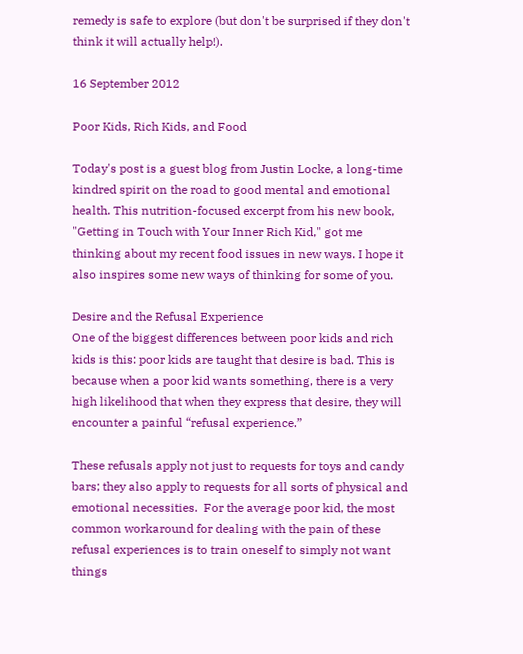remedy is safe to explore (but don't be surprised if they don't think it will actually help!).

16 September 2012

Poor Kids, Rich Kids, and Food

Today's post is a guest blog from Justin Locke, a long-time kindred spirit on the road to good mental and emotional health. This nutrition-focused excerpt from his new book, "Getting in Touch with Your Inner Rich Kid," got me thinking about my recent food issues in new ways. I hope it also inspires some new ways of thinking for some of you.

Desire and the Refusal Experience
One of the biggest differences between poor kids and rich kids is this: poor kids are taught that desire is bad. This is because when a poor kid wants something, there is a very high likelihood that when they express that desire, they will encounter a painful “refusal experience.”

These refusals apply not just to requests for toys and candy bars; they also apply to requests for all sorts of physical and emotional necessities.  For the average poor kid, the most common workaround for dealing with the pain of these refusal experiences is to train oneself to simply not want things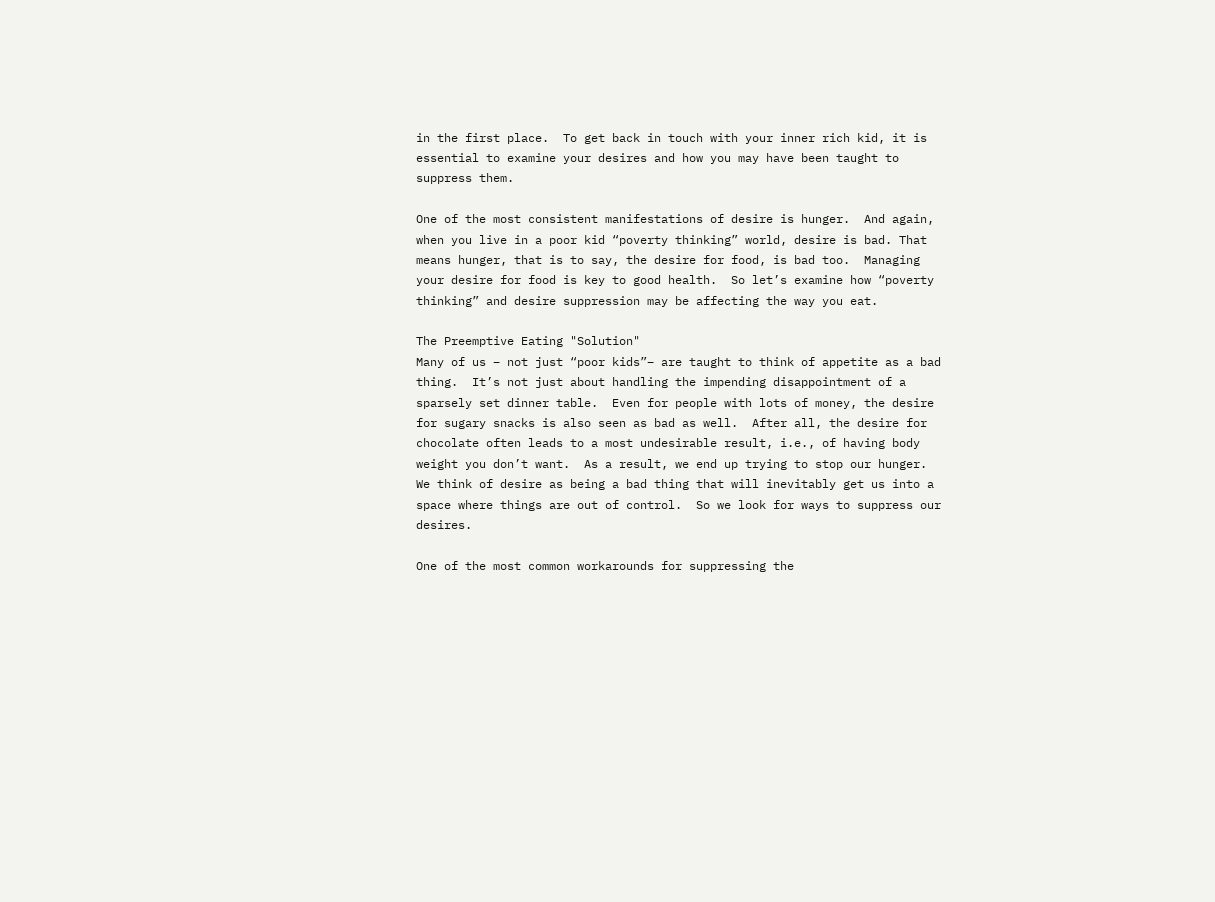in the first place.  To get back in touch with your inner rich kid, it is essential to examine your desires and how you may have been taught to suppress them.

One of the most consistent manifestations of desire is hunger.  And again, when you live in a poor kid “poverty thinking” world, desire is bad. That means hunger, that is to say, the desire for food, is bad too.  Managing your desire for food is key to good health.  So let’s examine how “poverty thinking” and desire suppression may be affecting the way you eat.

The Preemptive Eating "Solution"
Many of us – not just “poor kids”– are taught to think of appetite as a bad thing.  It’s not just about handling the impending disappointment of a sparsely set dinner table.  Even for people with lots of money, the desire for sugary snacks is also seen as bad as well.  After all, the desire for chocolate often leads to a most undesirable result, i.e., of having body weight you don’t want.  As a result, we end up trying to stop our hunger. We think of desire as being a bad thing that will inevitably get us into a space where things are out of control.  So we look for ways to suppress our desires.

One of the most common workarounds for suppressing the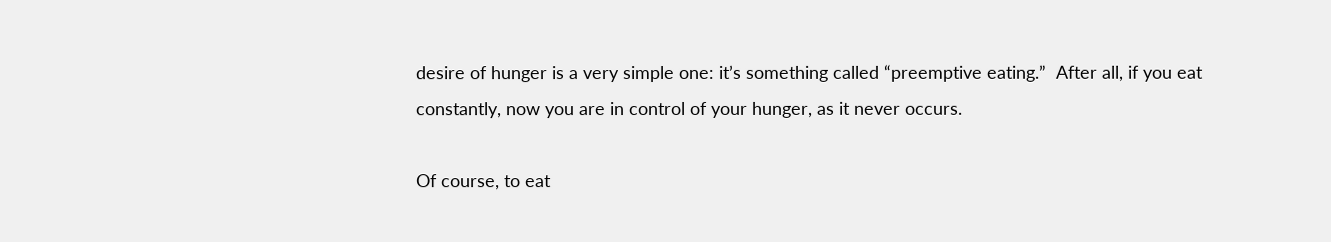desire of hunger is a very simple one: it’s something called “preemptive eating.”  After all, if you eat constantly, now you are in control of your hunger, as it never occurs.

Of course, to eat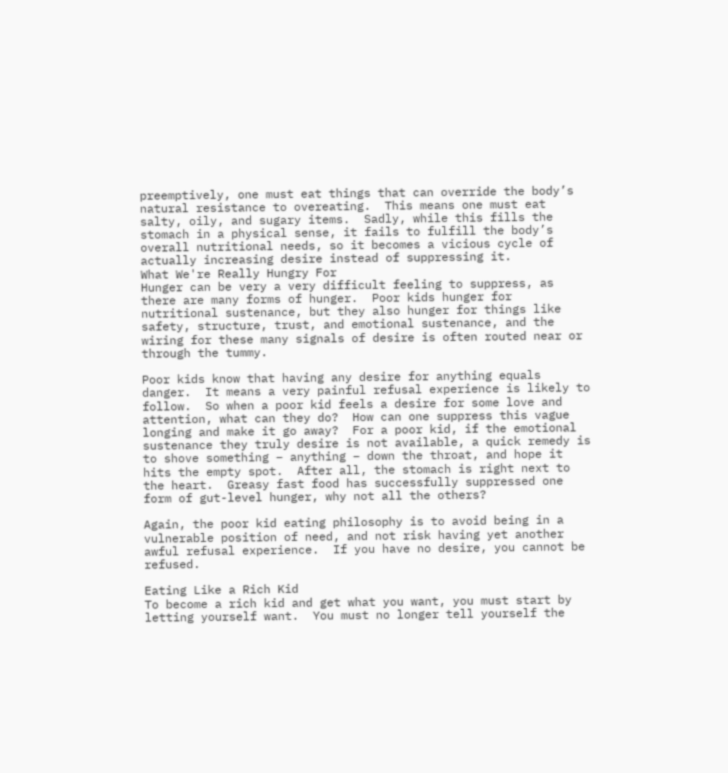preemptively, one must eat things that can override the body’s natural resistance to overeating.  This means one must eat salty, oily, and sugary items.  Sadly, while this fills the stomach in a physical sense, it fails to fulfill the body’s overall nutritional needs, so it becomes a vicious cycle of actually increasing desire instead of suppressing it.
What We're Really Hungry For
Hunger can be very a very difficult feeling to suppress, as there are many forms of hunger.  Poor kids hunger for nutritional sustenance, but they also hunger for things like safety, structure, trust, and emotional sustenance, and the wiring for these many signals of desire is often routed near or through the tummy.

Poor kids know that having any desire for anything equals danger.  It means a very painful refusal experience is likely to follow.  So when a poor kid feels a desire for some love and attention, what can they do?  How can one suppress this vague longing and make it go away?  For a poor kid, if the emotional sustenance they truly desire is not available, a quick remedy is to shove something – anything – down the throat, and hope it hits the empty spot.  After all, the stomach is right next to the heart.  Greasy fast food has successfully suppressed one form of gut-level hunger, why not all the others?

Again, the poor kid eating philosophy is to avoid being in a vulnerable position of need, and not risk having yet another awful refusal experience.  If you have no desire, you cannot be refused.

Eating Like a Rich Kid
To become a rich kid and get what you want, you must start by letting yourself want.  You must no longer tell yourself the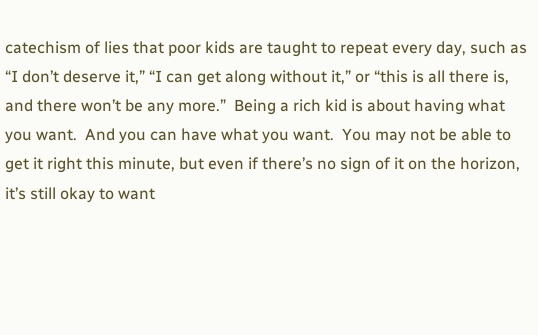catechism of lies that poor kids are taught to repeat every day, such as “I don’t deserve it,” “I can get along without it,” or “this is all there is, and there won’t be any more.”  Being a rich kid is about having what you want.  And you can have what you want.  You may not be able to get it right this minute, but even if there’s no sign of it on the horizon, it’s still okay to want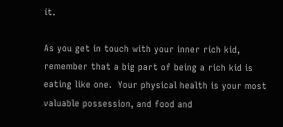it.

As you get in touch with your inner rich kid, remember that a big part of being a rich kid is eating like one.  Your physical health is your most valuable possession, and food and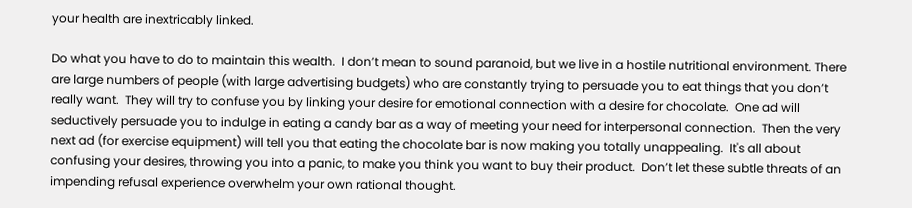your health are inextricably linked.

Do what you have to do to maintain this wealth.  I don’t mean to sound paranoid, but we live in a hostile nutritional environment. There are large numbers of people (with large advertising budgets) who are constantly trying to persuade you to eat things that you don’t really want.  They will try to confuse you by linking your desire for emotional connection with a desire for chocolate.  One ad will seductively persuade you to indulge in eating a candy bar as a way of meeting your need for interpersonal connection.  Then the very next ad (for exercise equipment) will tell you that eating the chocolate bar is now making you totally unappealing.  It's all about confusing your desires, throwing you into a panic, to make you think you want to buy their product.  Don’t let these subtle threats of an impending refusal experience overwhelm your own rational thought.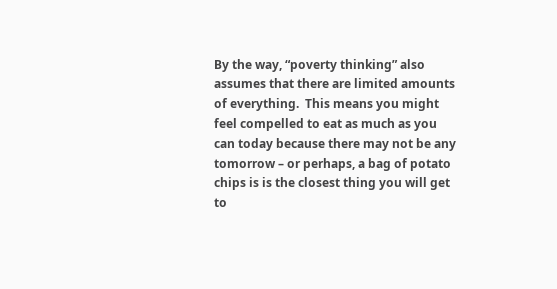By the way, “poverty thinking” also assumes that there are limited amounts of everything.  This means you might feel compelled to eat as much as you can today because there may not be any tomorrow – or perhaps, a bag of potato chips is is the closest thing you will get to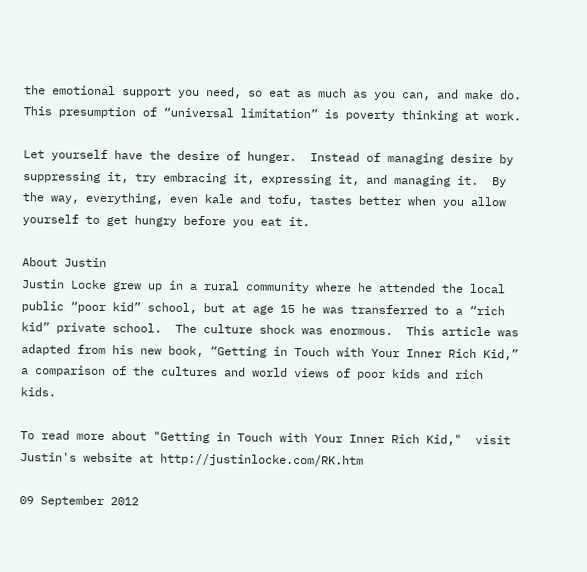the emotional support you need, so eat as much as you can, and make do.  This presumption of “universal limitation” is poverty thinking at work.

Let yourself have the desire of hunger.  Instead of managing desire by suppressing it, try embracing it, expressing it, and managing it.  By the way, everything, even kale and tofu, tastes better when you allow yourself to get hungry before you eat it.

About Justin
Justin Locke grew up in a rural community where he attended the local public “poor kid” school, but at age 15 he was transferred to a “rich kid” private school.  The culture shock was enormous.  This article was adapted from his new book, “Getting in Touch with Your Inner Rich Kid,” a comparison of the cultures and world views of poor kids and rich kids.

To read more about "Getting in Touch with Your Inner Rich Kid,"  visit Justin's website at http://justinlocke.com/RK.htm

09 September 2012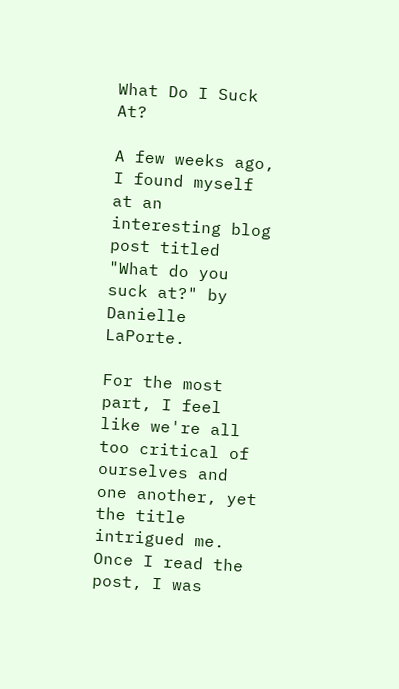What Do I Suck At?

A few weeks ago, I found myself at an interesting blog post titled "What do you suck at?" by Danielle LaPorte.

For the most part, I feel like we're all too critical of ourselves and one another, yet the title intrigued me. Once I read the post, I was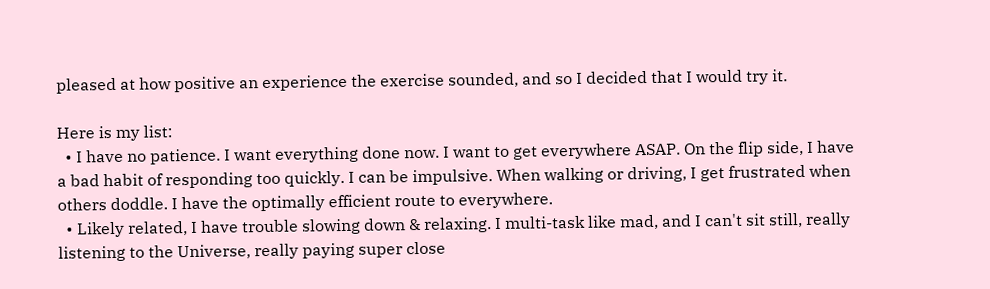pleased at how positive an experience the exercise sounded, and so I decided that I would try it.

Here is my list:
  • I have no patience. I want everything done now. I want to get everywhere ASAP. On the flip side, I have a bad habit of responding too quickly. I can be impulsive. When walking or driving, I get frustrated when others doddle. I have the optimally efficient route to everywhere.
  • Likely related, I have trouble slowing down & relaxing. I multi-task like mad, and I can't sit still, really listening to the Universe, really paying super close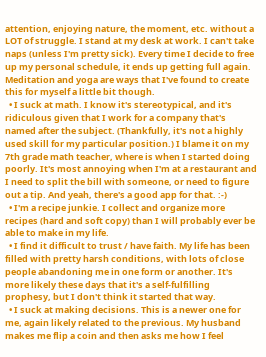attention, enjoying nature, the moment, etc. without a LOT of struggle. I stand at my desk at work. I can't take naps (unless I'm pretty sick). Every time I decide to free up my personal schedule, it ends up getting full again. Meditation and yoga are ways that I've found to create this for myself a little bit though.
  • I suck at math. I know it's stereotypical, and it's ridiculous given that I work for a company that's named after the subject. (Thankfully, it's not a highly used skill for my particular position.) I blame it on my 7th grade math teacher, where is when I started doing poorly. It's most annoying when I'm at a restaurant and I need to split the bill with someone, or need to figure out a tip. And yeah, there's a good app for that. :-)
  • I'm a recipe junkie. I collect and organize more recipes (hard and soft copy) than I will probably ever be able to make in my life.
  • I find it difficult to trust / have faith. My life has been filled with pretty harsh conditions, with lots of close people abandoning me in one form or another. It's more likely these days that it's a self-fulfilling prophesy, but I don't think it started that way.
  • I suck at making decisions. This is a newer one for me, again likely related to the previous. My husband makes me flip a coin and then asks me how I feel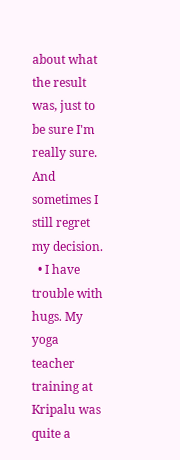about what the result was, just to be sure I'm really sure. And sometimes I still regret my decision.
  • I have trouble with hugs. My yoga teacher training at Kripalu was quite a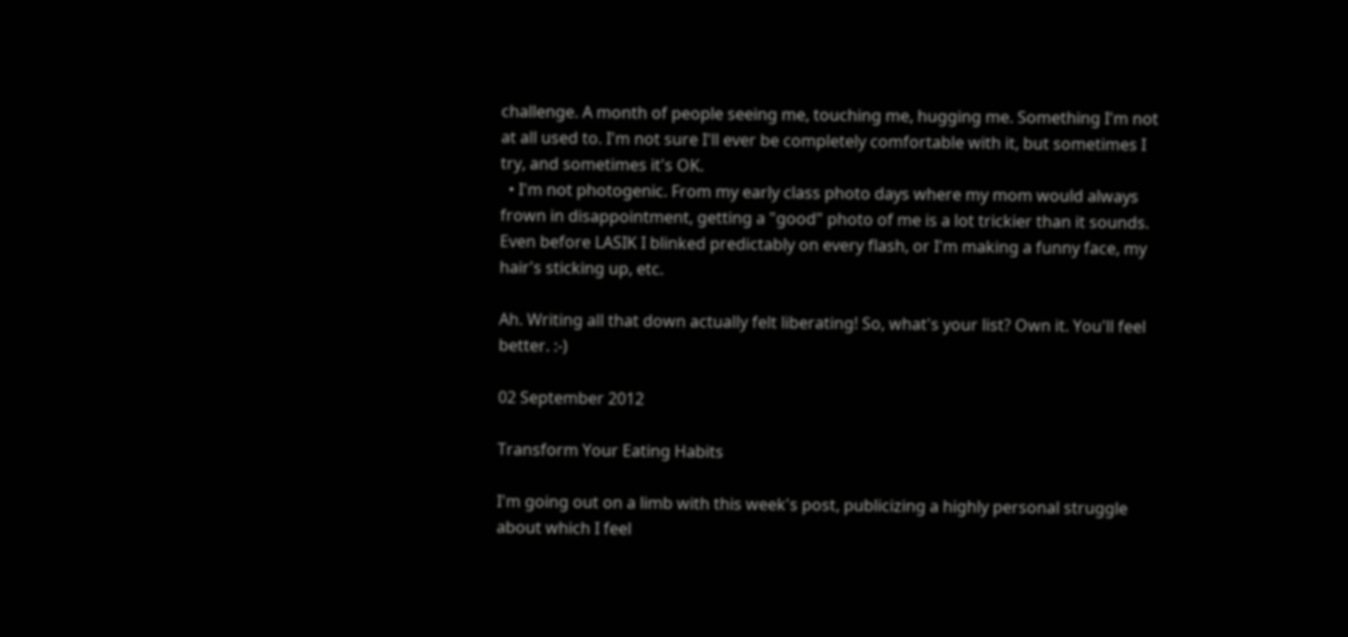challenge. A month of people seeing me, touching me, hugging me. Something I'm not at all used to. I'm not sure I'll ever be completely comfortable with it, but sometimes I try, and sometimes it's OK.
  • I'm not photogenic. From my early class photo days where my mom would always frown in disappointment, getting a "good" photo of me is a lot trickier than it sounds. Even before LASIK I blinked predictably on every flash, or I'm making a funny face, my hair's sticking up, etc.

Ah. Writing all that down actually felt liberating! So, what's your list? Own it. You'll feel better. :-)

02 September 2012

Transform Your Eating Habits

I'm going out on a limb with this week's post, publicizing a highly personal struggle about which I feel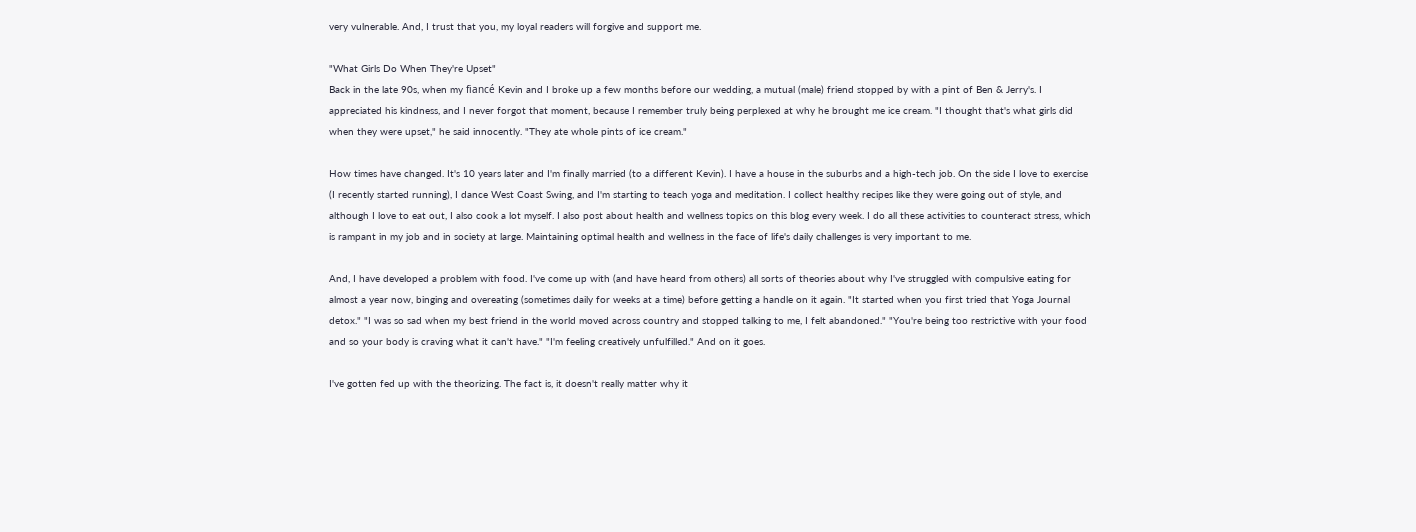very vulnerable. And, I trust that you, my loyal readers will forgive and support me.

"What Girls Do When They're Upset"
Back in the late 90s, when my fiancé Kevin and I broke up a few months before our wedding, a mutual (male) friend stopped by with a pint of Ben & Jerry's. I appreciated his kindness, and I never forgot that moment, because I remember truly being perplexed at why he brought me ice cream. "I thought that's what girls did when they were upset," he said innocently. "They ate whole pints of ice cream."

How times have changed. It's 10 years later and I'm finally married (to a different Kevin). I have a house in the suburbs and a high-tech job. On the side I love to exercise (I recently started running), I dance West Coast Swing, and I'm starting to teach yoga and meditation. I collect healthy recipes like they were going out of style, and although I love to eat out, I also cook a lot myself. I also post about health and wellness topics on this blog every week. I do all these activities to counteract stress, which is rampant in my job and in society at large. Maintaining optimal health and wellness in the face of life's daily challenges is very important to me.

And, I have developed a problem with food. I've come up with (and have heard from others) all sorts of theories about why I've struggled with compulsive eating for almost a year now, binging and overeating (sometimes daily for weeks at a time) before getting a handle on it again. "It started when you first tried that Yoga Journal detox." "I was so sad when my best friend in the world moved across country and stopped talking to me, I felt abandoned." "You're being too restrictive with your food and so your body is craving what it can't have." "I'm feeling creatively unfulfilled." And on it goes.

I've gotten fed up with the theorizing. The fact is, it doesn't really matter why it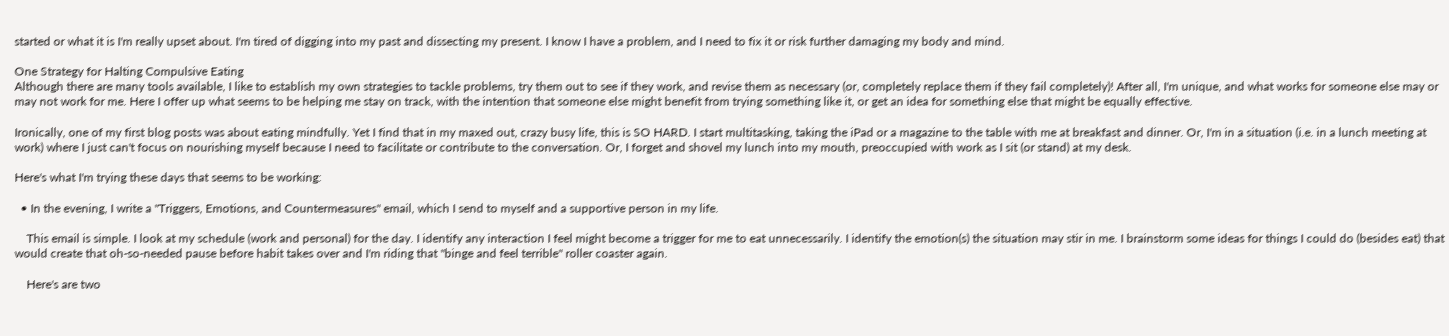started or what it is I'm really upset about. I'm tired of digging into my past and dissecting my present. I know I have a problem, and I need to fix it or risk further damaging my body and mind.

One Strategy for Halting Compulsive Eating
Although there are many tools available, I like to establish my own strategies to tackle problems, try them out to see if they work, and revise them as necessary (or, completely replace them if they fail completely)! After all, I'm unique, and what works for someone else may or may not work for me. Here I offer up what seems to be helping me stay on track, with the intention that someone else might benefit from trying something like it, or get an idea for something else that might be equally effective.

Ironically, one of my first blog posts was about eating mindfully. Yet I find that in my maxed out, crazy busy life, this is SO HARD. I start multitasking, taking the iPad or a magazine to the table with me at breakfast and dinner. Or, I'm in a situation (i.e. in a lunch meeting at work) where I just can't focus on nourishing myself because I need to facilitate or contribute to the conversation. Or, I forget and shovel my lunch into my mouth, preoccupied with work as I sit (or stand) at my desk.

Here's what I'm trying these days that seems to be working:

  • In the evening, I write a "Triggers, Emotions, and Countermeasures" email, which I send to myself and a supportive person in my life.

    This email is simple. I look at my schedule (work and personal) for the day. I identify any interaction I feel might become a trigger for me to eat unnecessarily. I identify the emotion(s) the situation may stir in me. I brainstorm some ideas for things I could do (besides eat) that would create that oh-so-needed pause before habit takes over and I'm riding that "binge and feel terrible" roller coaster again.

    Here's are two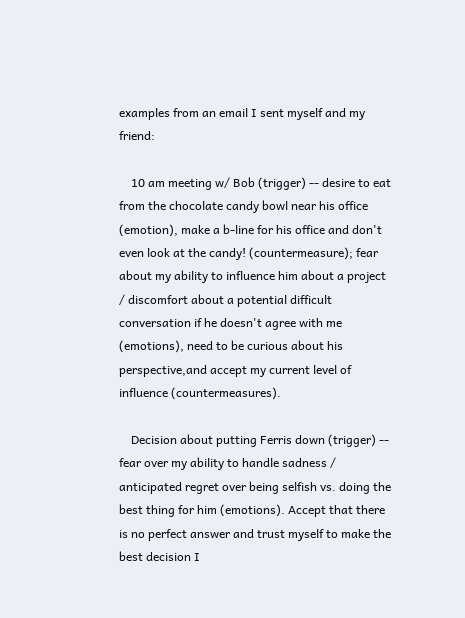examples from an email I sent myself and my friend:

    10 am meeting w/ Bob (trigger) -- desire to eat from the chocolate candy bowl near his office (emotion), make a b-line for his office and don't even look at the candy! (countermeasure); fear about my ability to influence him about a project / discomfort about a potential difficult conversation if he doesn't agree with me (emotions), need to be curious about his perspective,and accept my current level of influence (countermeasures).

    Decision about putting Ferris down (trigger) -- fear over my ability to handle sadness / anticipated regret over being selfish vs. doing the best thing for him (emotions). Accept that there is no perfect answer and trust myself to make the best decision I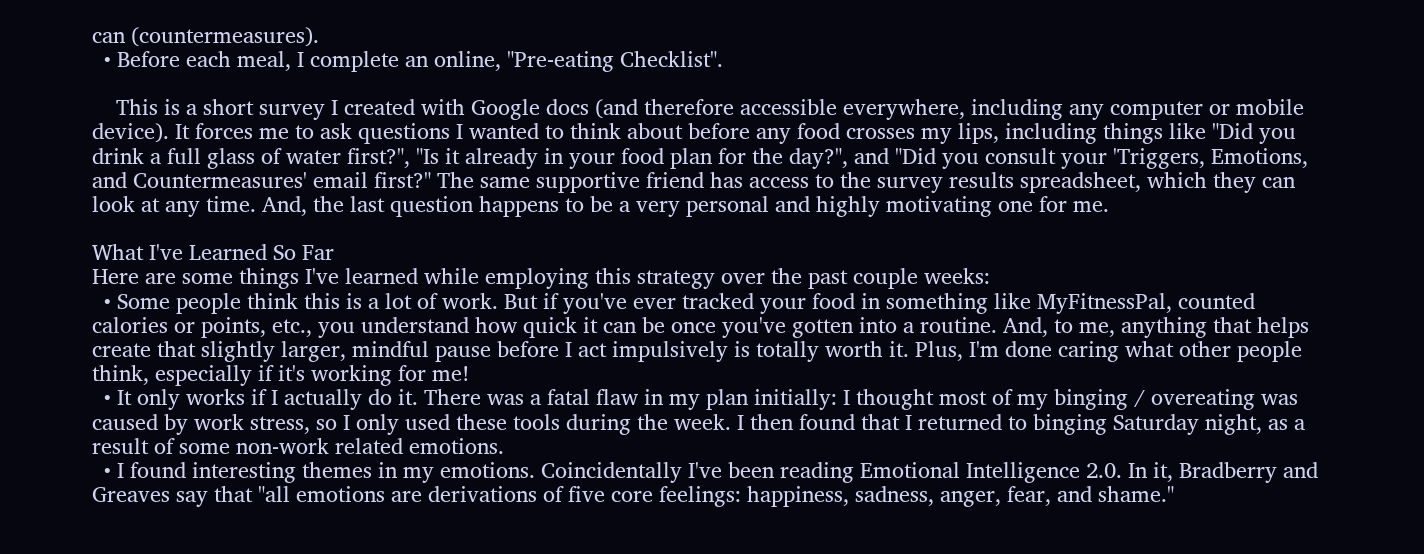can (countermeasures).
  • Before each meal, I complete an online, "Pre-eating Checklist".

    This is a short survey I created with Google docs (and therefore accessible everywhere, including any computer or mobile device). It forces me to ask questions I wanted to think about before any food crosses my lips, including things like "Did you drink a full glass of water first?", "Is it already in your food plan for the day?", and "Did you consult your 'Triggers, Emotions, and Countermeasures' email first?" The same supportive friend has access to the survey results spreadsheet, which they can look at any time. And, the last question happens to be a very personal and highly motivating one for me.

What I've Learned So Far
Here are some things I've learned while employing this strategy over the past couple weeks:
  • Some people think this is a lot of work. But if you've ever tracked your food in something like MyFitnessPal, counted calories or points, etc., you understand how quick it can be once you've gotten into a routine. And, to me, anything that helps create that slightly larger, mindful pause before I act impulsively is totally worth it. Plus, I'm done caring what other people think, especially if it's working for me!
  • It only works if I actually do it. There was a fatal flaw in my plan initially: I thought most of my binging / overeating was caused by work stress, so I only used these tools during the week. I then found that I returned to binging Saturday night, as a result of some non-work related emotions.
  • I found interesting themes in my emotions. Coincidentally I've been reading Emotional Intelligence 2.0. In it, Bradberry and Greaves say that "all emotions are derivations of five core feelings: happiness, sadness, anger, fear, and shame."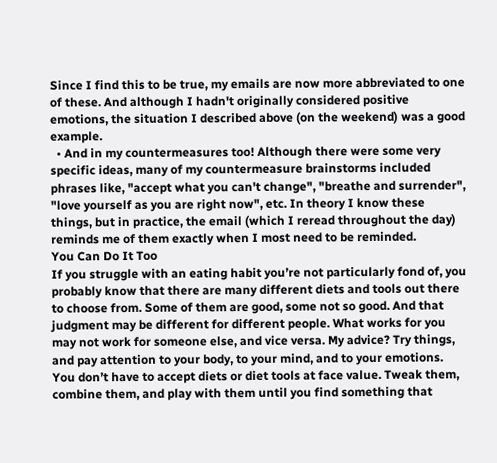Since I find this to be true, my emails are now more abbreviated to one of these. And although I hadn't originally considered positive emotions, the situation I described above (on the weekend) was a good example.
  • And in my countermeasures too! Although there were some very specific ideas, many of my countermeasure brainstorms included phrases like, "accept what you can't change", "breathe and surrender", "love yourself as you are right now", etc. In theory I know these things, but in practice, the email (which I reread throughout the day) reminds me of them exactly when I most need to be reminded.
You Can Do It Too
If you struggle with an eating habit you’re not particularly fond of, you probably know that there are many different diets and tools out there to choose from. Some of them are good, some not so good. And that judgment may be different for different people. What works for you may not work for someone else, and vice versa. My advice? Try things, and pay attention to your body, to your mind, and to your emotions. You don’t have to accept diets or diet tools at face value. Tweak them, combine them, and play with them until you find something that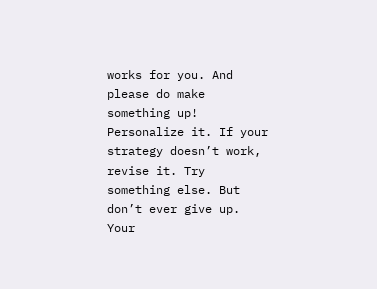works for you. And please do make something up! Personalize it. If your strategy doesn’t work, revise it. Try something else. But don’t ever give up. Your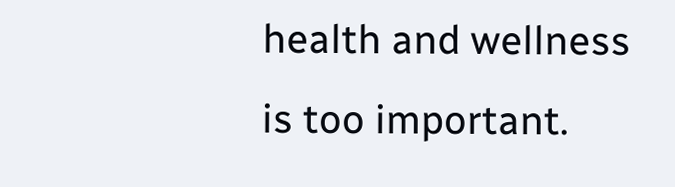health and wellness is too important.